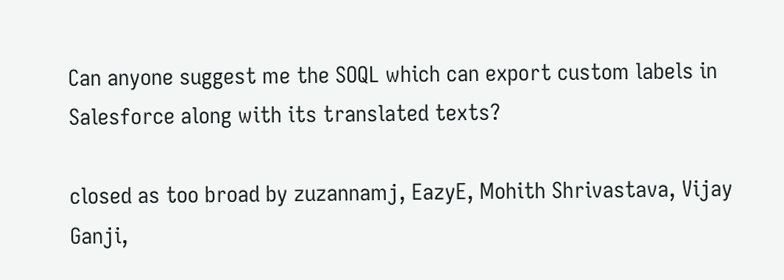Can anyone suggest me the SOQL which can export custom labels in Salesforce along with its translated texts?

closed as too broad by zuzannamj, EazyE, Mohith Shrivastava, Vijay Ganji,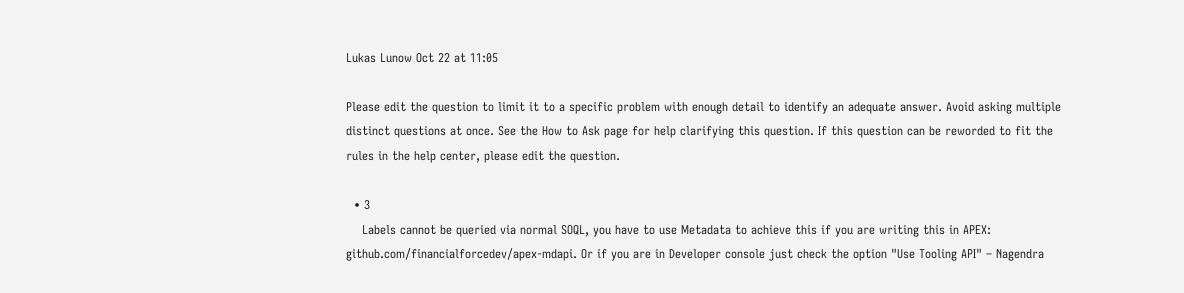Lukas Lunow Oct 22 at 11:05

Please edit the question to limit it to a specific problem with enough detail to identify an adequate answer. Avoid asking multiple distinct questions at once. See the How to Ask page for help clarifying this question. If this question can be reworded to fit the rules in the help center, please edit the question.

  • 3
    Labels cannot be queried via normal SOQL, you have to use Metadata to achieve this if you are writing this in APEX: github.com/financialforcedev/apex-mdapi. Or if you are in Developer console just check the option "Use Tooling API" – Nagendra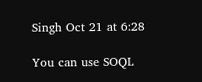Singh Oct 21 at 6:28

You can use SOQL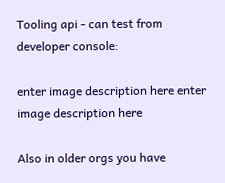Tooling api - can test from developer console:

enter image description here enter image description here

Also in older orgs you have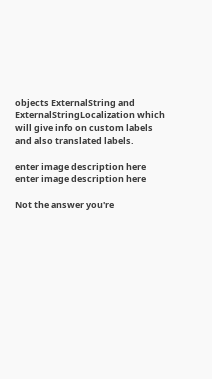objects ExternalString and ExternalStringLocalization which will give info on custom labels and also translated labels.

enter image description here enter image description here

Not the answer you're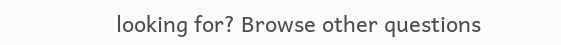looking for? Browse other questions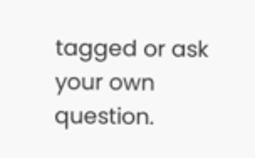tagged or ask your own question.